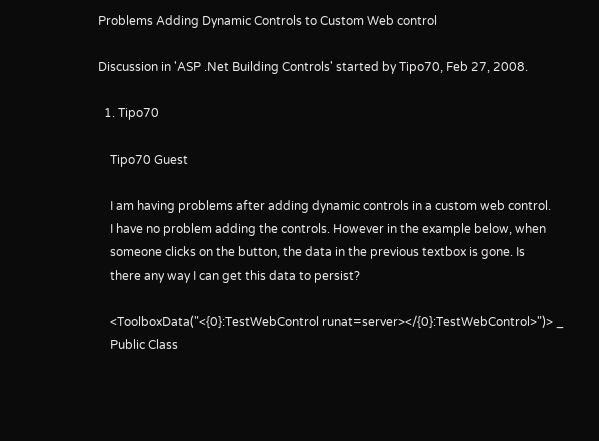Problems Adding Dynamic Controls to Custom Web control

Discussion in 'ASP .Net Building Controls' started by Tipo70, Feb 27, 2008.

  1. Tipo70

    Tipo70 Guest

    I am having problems after adding dynamic controls in a custom web control.
    I have no problem adding the controls. However in the example below, when
    someone clicks on the button, the data in the previous textbox is gone. Is
    there any way I can get this data to persist?

    <ToolboxData("<{0}:TestWebControl runat=server></{0}:TestWebControl>")> _
    Public Class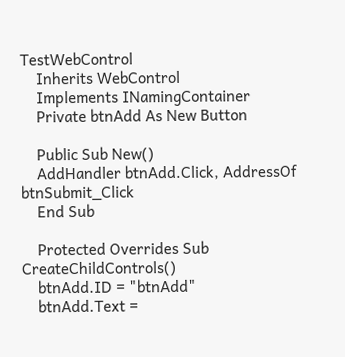TestWebControl
    Inherits WebControl
    Implements INamingContainer
    Private btnAdd As New Button

    Public Sub New()
    AddHandler btnAdd.Click, AddressOf btnSubmit_Click
    End Sub

    Protected Overrides Sub CreateChildControls()
    btnAdd.ID = "btnAdd"
    btnAdd.Text =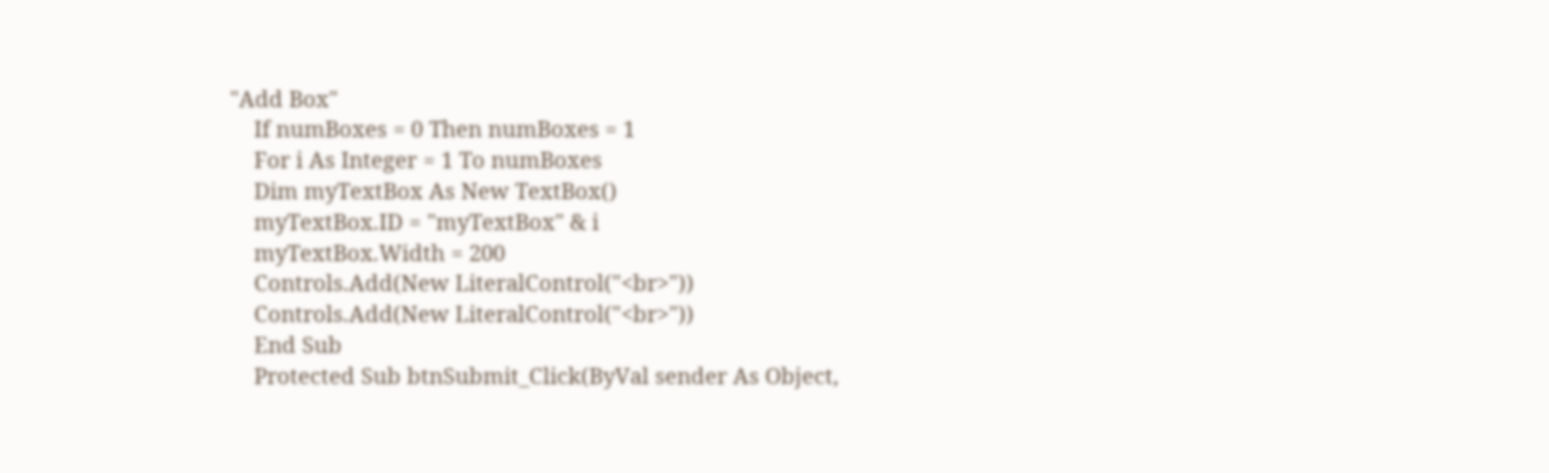"Add Box"
    If numBoxes = 0 Then numBoxes = 1
    For i As Integer = 1 To numBoxes
    Dim myTextBox As New TextBox()
    myTextBox.ID = "myTextBox" & i
    myTextBox.Width = 200
    Controls.Add(New LiteralControl("<br>"))
    Controls.Add(New LiteralControl("<br>"))
    End Sub
    Protected Sub btnSubmit_Click(ByVal sender As Object,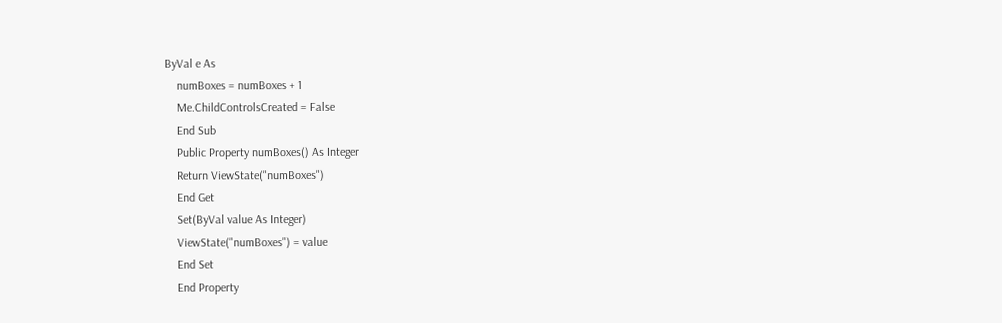ByVal e As
    numBoxes = numBoxes + 1
    Me.ChildControlsCreated = False
    End Sub
    Public Property numBoxes() As Integer
    Return ViewState("numBoxes")
    End Get
    Set(ByVal value As Integer)
    ViewState("numBoxes") = value
    End Set
    End Property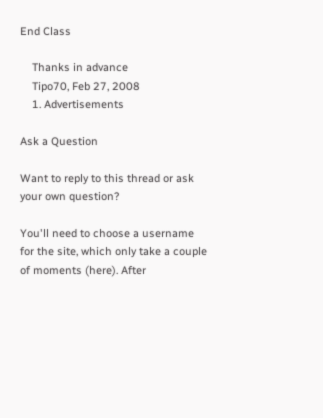End Class

    Thanks in advance
    Tipo70, Feb 27, 2008
    1. Advertisements

Ask a Question

Want to reply to this thread or ask your own question?

You'll need to choose a username for the site, which only take a couple of moments (here). After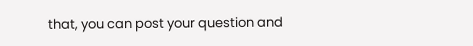that, you can post your question and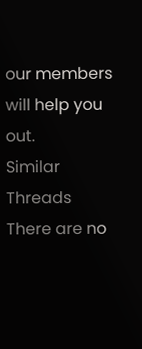our members will help you out.
Similar Threads
There are no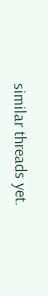similar threads yet.